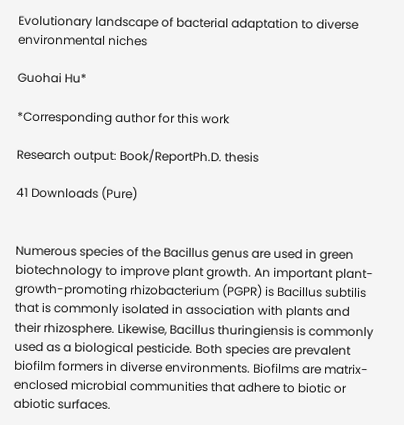Evolutionary landscape of bacterial adaptation to diverse environmental niches

Guohai Hu*

*Corresponding author for this work

Research output: Book/ReportPh.D. thesis

41 Downloads (Pure)


Numerous species of the Bacillus genus are used in green biotechnology to improve plant growth. An important plant-growth-promoting rhizobacterium (PGPR) is Bacillus subtilis that is commonly isolated in association with plants and their rhizosphere. Likewise, Bacillus thuringiensis is commonly used as a biological pesticide. Both species are prevalent biofilm formers in diverse environments. Biofilms are matrix-enclosed microbial communities that adhere to biotic or abiotic surfaces.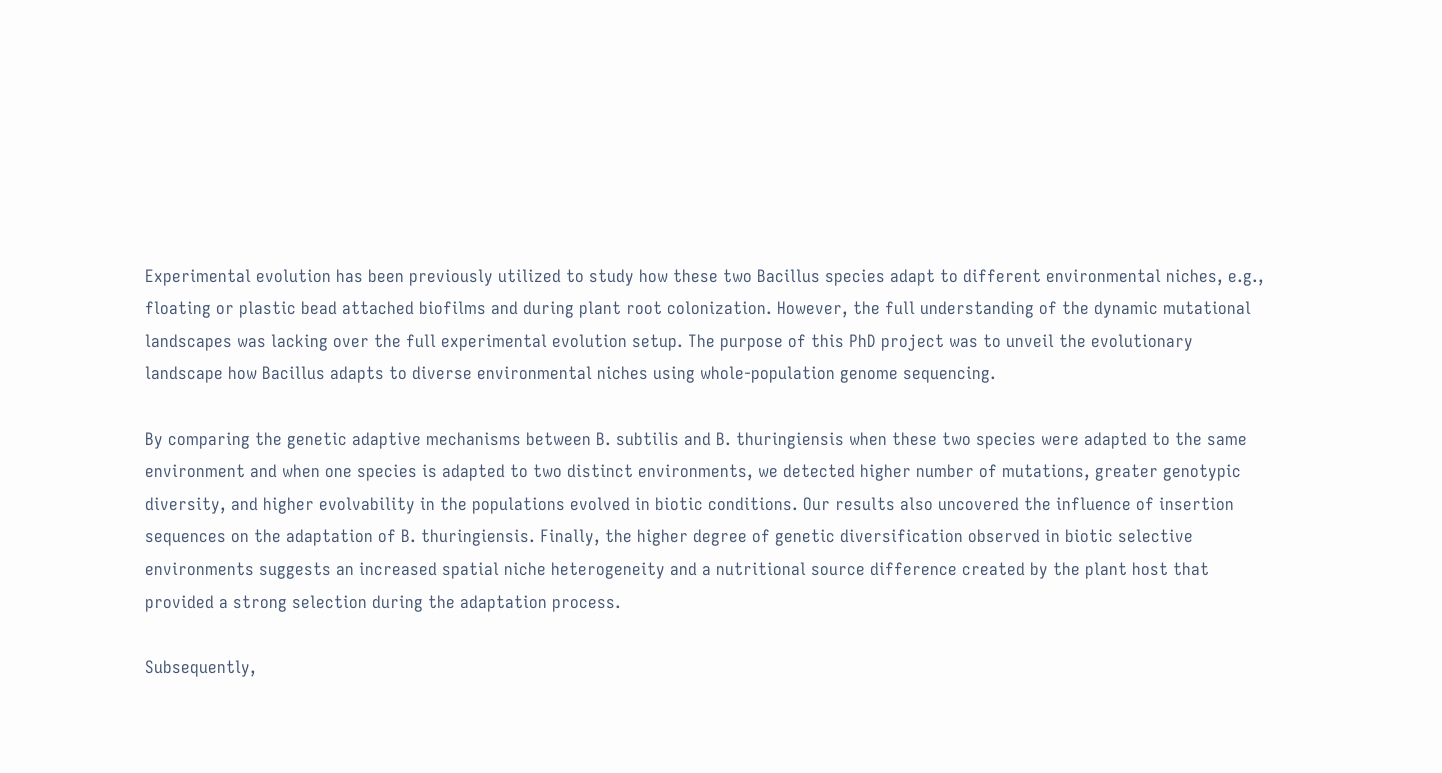Experimental evolution has been previously utilized to study how these two Bacillus species adapt to different environmental niches, e.g., floating or plastic bead attached biofilms and during plant root colonization. However, the full understanding of the dynamic mutational landscapes was lacking over the full experimental evolution setup. The purpose of this PhD project was to unveil the evolutionary landscape how Bacillus adapts to diverse environmental niches using whole-population genome sequencing.

By comparing the genetic adaptive mechanisms between B. subtilis and B. thuringiensis when these two species were adapted to the same environment and when one species is adapted to two distinct environments, we detected higher number of mutations, greater genotypic diversity, and higher evolvability in the populations evolved in biotic conditions. Our results also uncovered the influence of insertion sequences on the adaptation of B. thuringiensis. Finally, the higher degree of genetic diversification observed in biotic selective environments suggests an increased spatial niche heterogeneity and a nutritional source difference created by the plant host that provided a strong selection during the adaptation process.

Subsequently,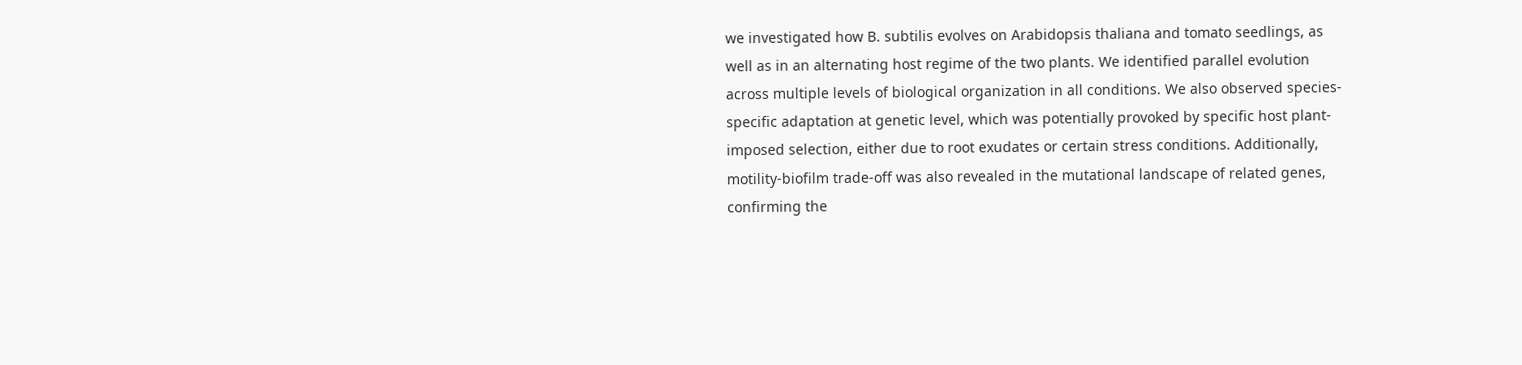we investigated how B. subtilis evolves on Arabidopsis thaliana and tomato seedlings, as well as in an alternating host regime of the two plants. We identified parallel evolution across multiple levels of biological organization in all conditions. We also observed species-specific adaptation at genetic level, which was potentially provoked by specific host plant-imposed selection, either due to root exudates or certain stress conditions. Additionally, motility-biofilm trade-off was also revealed in the mutational landscape of related genes, confirming the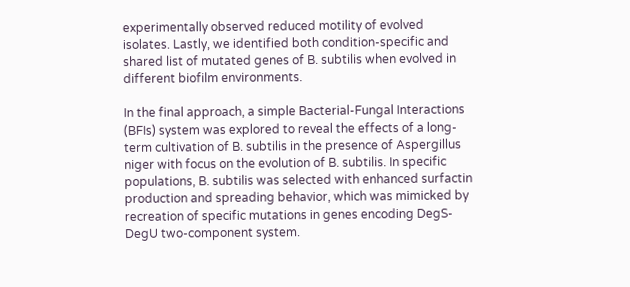experimentally observed reduced motility of evolved isolates. Lastly, we identified both condition-specific and shared list of mutated genes of B. subtilis when evolved in different biofilm environments.

In the final approach, a simple Bacterial-Fungal Interactions (BFIs) system was explored to reveal the effects of a long-term cultivation of B. subtilis in the presence of Aspergillus niger with focus on the evolution of B. subtilis. In specific populations, B. subtilis was selected with enhanced surfactin production and spreading behavior, which was mimicked by recreation of specific mutations in genes encoding DegS-DegU two-component system.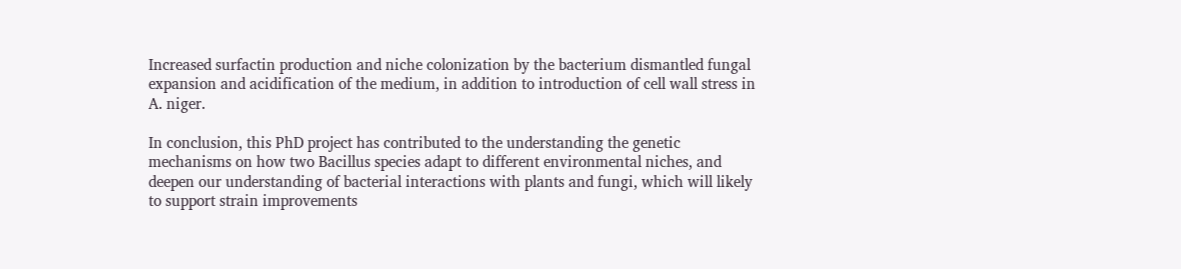Increased surfactin production and niche colonization by the bacterium dismantled fungal expansion and acidification of the medium, in addition to introduction of cell wall stress in A. niger.

In conclusion, this PhD project has contributed to the understanding the genetic mechanisms on how two Bacillus species adapt to different environmental niches, and deepen our understanding of bacterial interactions with plants and fungi, which will likely to support strain improvements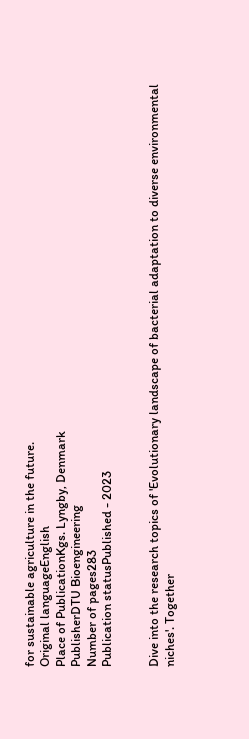for sustainable agriculture in the future.
Original languageEnglish
Place of PublicationKgs. Lyngby, Denmark
PublisherDTU Bioengineering
Number of pages283
Publication statusPublished - 2023


Dive into the research topics of 'Evolutionary landscape of bacterial adaptation to diverse environmental niches'. Together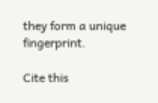they form a unique fingerprint.

Cite this